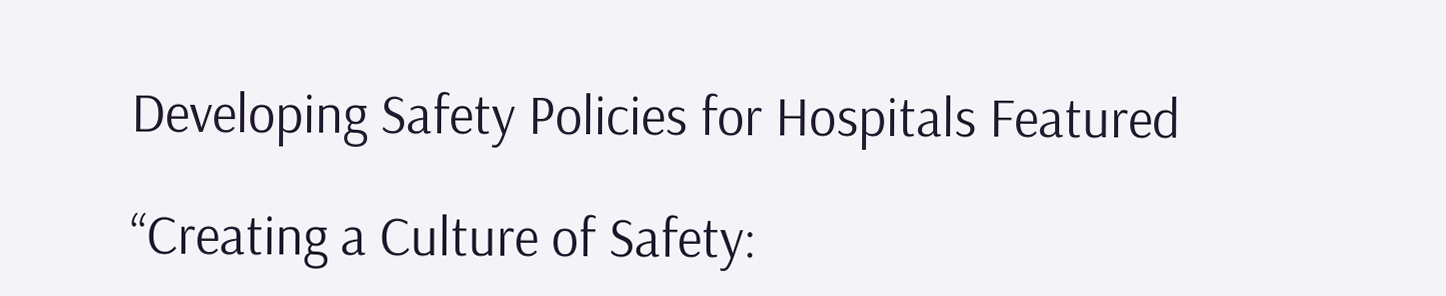Developing Safety Policies for Hospitals Featured

“Creating a Culture of Safety: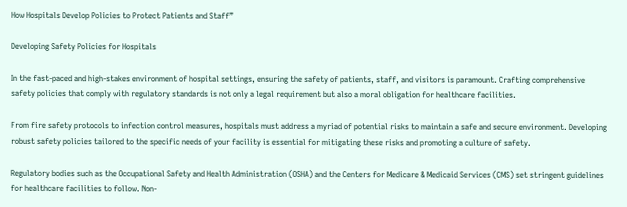How Hospitals Develop Policies to Protect Patients and Staff”

Developing Safety Policies for Hospitals

In the fast-paced and high-stakes environment of hospital settings, ensuring the safety of patients, staff, and visitors is paramount. Crafting comprehensive safety policies that comply with regulatory standards is not only a legal requirement but also a moral obligation for healthcare facilities.

From fire safety protocols to infection control measures, hospitals must address a myriad of potential risks to maintain a safe and secure environment. Developing robust safety policies tailored to the specific needs of your facility is essential for mitigating these risks and promoting a culture of safety.

Regulatory bodies such as the Occupational Safety and Health Administration (OSHA) and the Centers for Medicare & Medicaid Services (CMS) set stringent guidelines for healthcare facilities to follow. Non-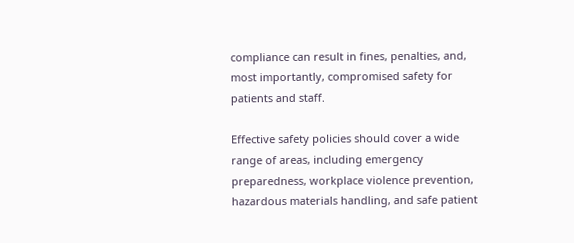compliance can result in fines, penalties, and, most importantly, compromised safety for patients and staff.

Effective safety policies should cover a wide range of areas, including emergency preparedness, workplace violence prevention, hazardous materials handling, and safe patient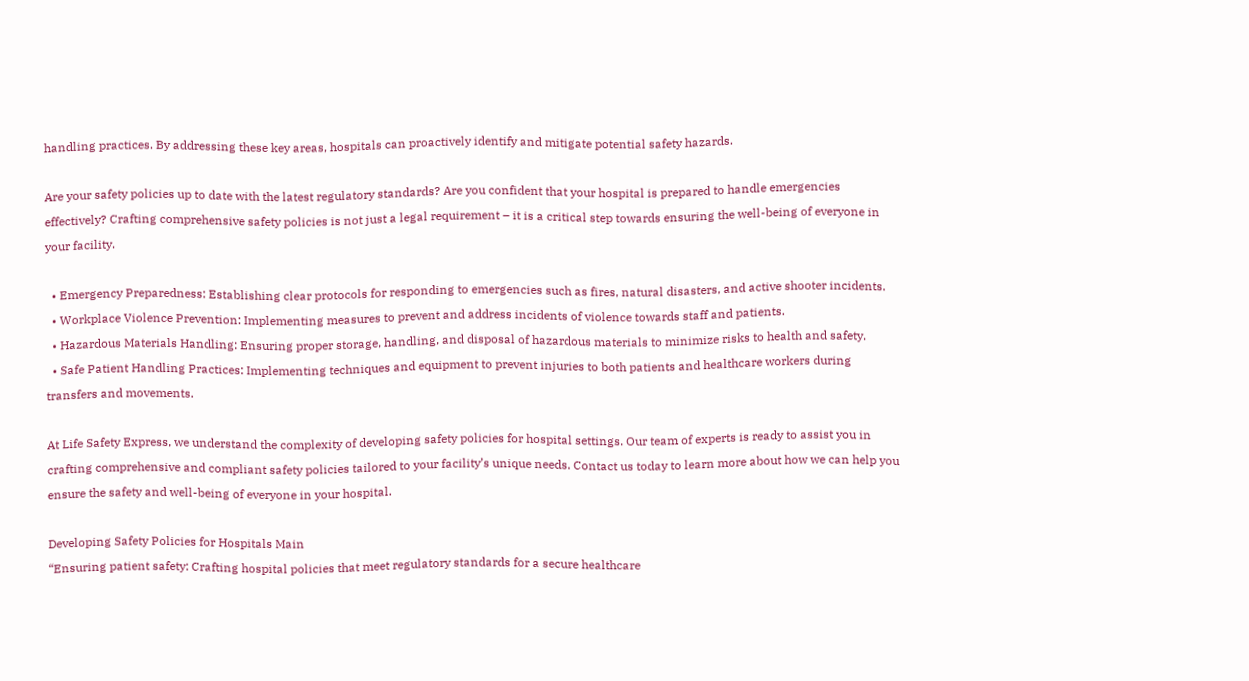handling practices. By addressing these key areas, hospitals can proactively identify and mitigate potential safety hazards.

Are your safety policies up to date with the latest regulatory standards? Are you confident that your hospital is prepared to handle emergencies effectively? Crafting comprehensive safety policies is not just a legal requirement – it is a critical step towards ensuring the well-being of everyone in your facility.

  • Emergency Preparedness: Establishing clear protocols for responding to emergencies such as fires, natural disasters, and active shooter incidents.
  • Workplace Violence Prevention: Implementing measures to prevent and address incidents of violence towards staff and patients.
  • Hazardous Materials Handling: Ensuring proper storage, handling, and disposal of hazardous materials to minimize risks to health and safety.
  • Safe Patient Handling Practices: Implementing techniques and equipment to prevent injuries to both patients and healthcare workers during transfers and movements.

At Life Safety Express, we understand the complexity of developing safety policies for hospital settings. Our team of experts is ready to assist you in crafting comprehensive and compliant safety policies tailored to your facility’s unique needs. Contact us today to learn more about how we can help you ensure the safety and well-being of everyone in your hospital.

Developing Safety Policies for Hospitals Main
“Ensuring patient safety: Crafting hospital policies that meet regulatory standards for a secure healthcare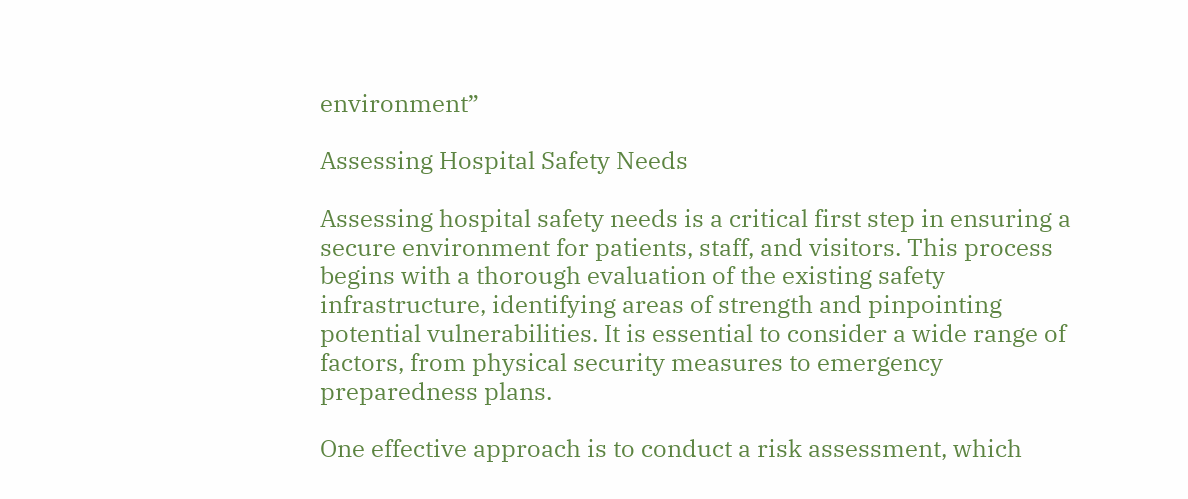environment”

Assessing Hospital Safety Needs

Assessing hospital safety needs is a critical first step in ensuring a secure environment for patients, staff, and visitors. This process begins with a thorough evaluation of the existing safety infrastructure, identifying areas of strength and pinpointing potential vulnerabilities. It is essential to consider a wide range of factors, from physical security measures to emergency preparedness plans.

One effective approach is to conduct a risk assessment, which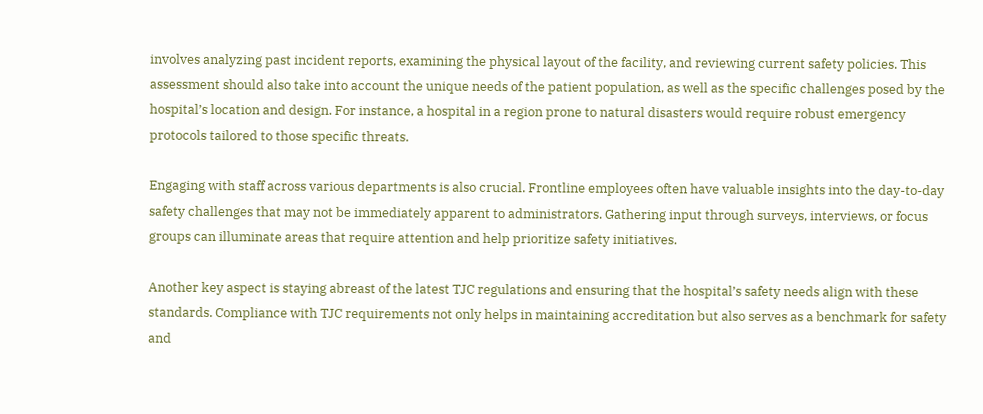involves analyzing past incident reports, examining the physical layout of the facility, and reviewing current safety policies. This assessment should also take into account the unique needs of the patient population, as well as the specific challenges posed by the hospital’s location and design. For instance, a hospital in a region prone to natural disasters would require robust emergency protocols tailored to those specific threats.

Engaging with staff across various departments is also crucial. Frontline employees often have valuable insights into the day-to-day safety challenges that may not be immediately apparent to administrators. Gathering input through surveys, interviews, or focus groups can illuminate areas that require attention and help prioritize safety initiatives.

Another key aspect is staying abreast of the latest TJC regulations and ensuring that the hospital’s safety needs align with these standards. Compliance with TJC requirements not only helps in maintaining accreditation but also serves as a benchmark for safety and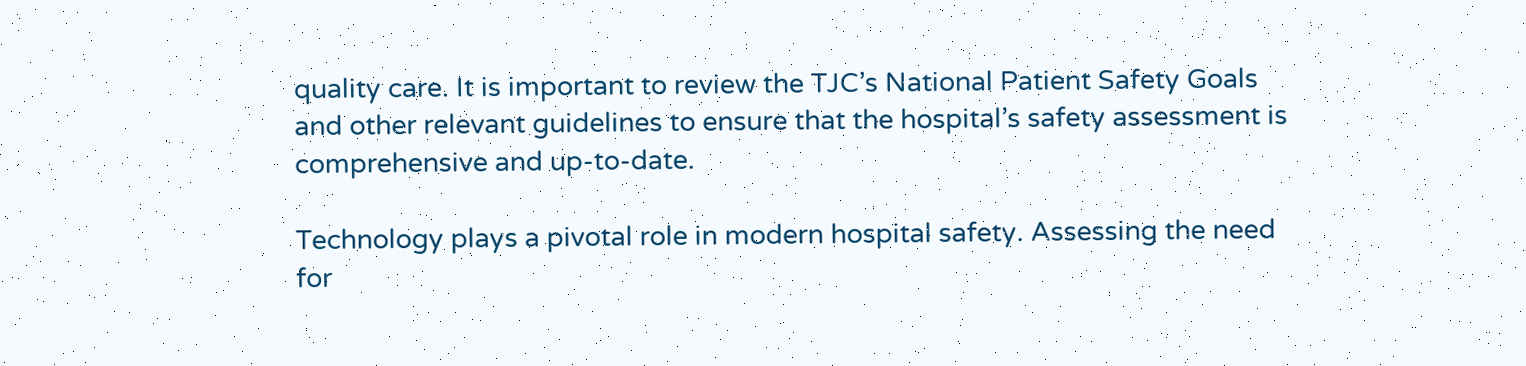quality care. It is important to review the TJC’s National Patient Safety Goals and other relevant guidelines to ensure that the hospital’s safety assessment is comprehensive and up-to-date.

Technology plays a pivotal role in modern hospital safety. Assessing the need for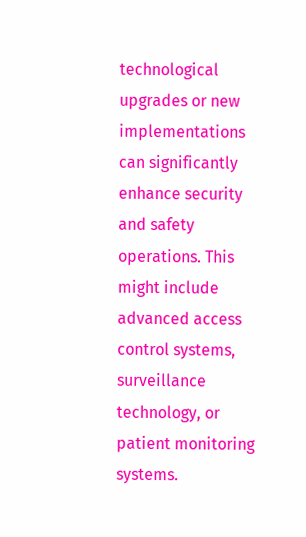technological upgrades or new implementations can significantly enhance security and safety operations. This might include advanced access control systems, surveillance technology, or patient monitoring systems.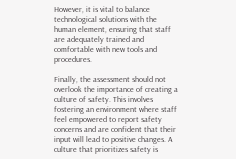However, it is vital to balance technological solutions with the human element, ensuring that staff are adequately trained and comfortable with new tools and procedures.

Finally, the assessment should not overlook the importance of creating a culture of safety. This involves fostering an environment where staff feel empowered to report safety concerns and are confident that their input will lead to positive changes. A culture that prioritizes safety is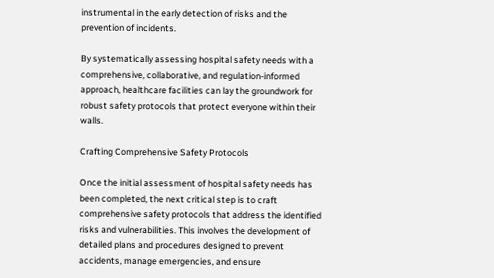instrumental in the early detection of risks and the prevention of incidents.

By systematically assessing hospital safety needs with a comprehensive, collaborative, and regulation-informed approach, healthcare facilities can lay the groundwork for robust safety protocols that protect everyone within their walls.

Crafting Comprehensive Safety Protocols

Once the initial assessment of hospital safety needs has been completed, the next critical step is to craft comprehensive safety protocols that address the identified risks and vulnerabilities. This involves the development of detailed plans and procedures designed to prevent accidents, manage emergencies, and ensure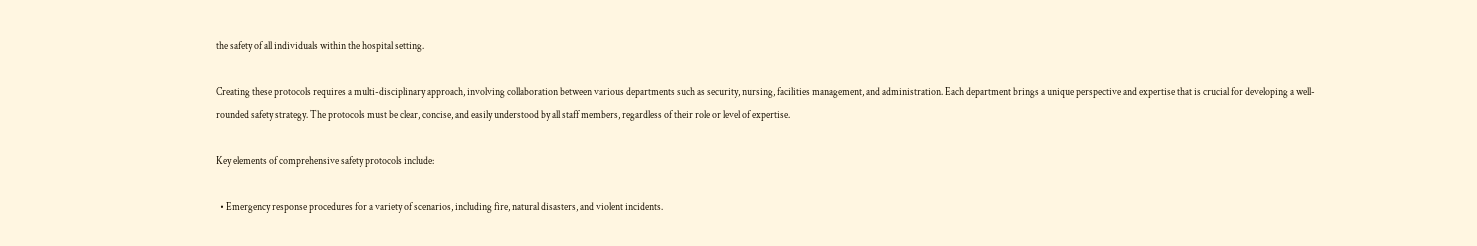the safety of all individuals within the hospital setting.

Creating these protocols requires a multi-disciplinary approach, involving collaboration between various departments such as security, nursing, facilities management, and administration. Each department brings a unique perspective and expertise that is crucial for developing a well-rounded safety strategy. The protocols must be clear, concise, and easily understood by all staff members, regardless of their role or level of expertise.

Key elements of comprehensive safety protocols include:

  • Emergency response procedures for a variety of scenarios, including fire, natural disasters, and violent incidents.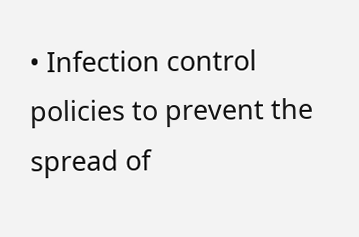• Infection control policies to prevent the spread of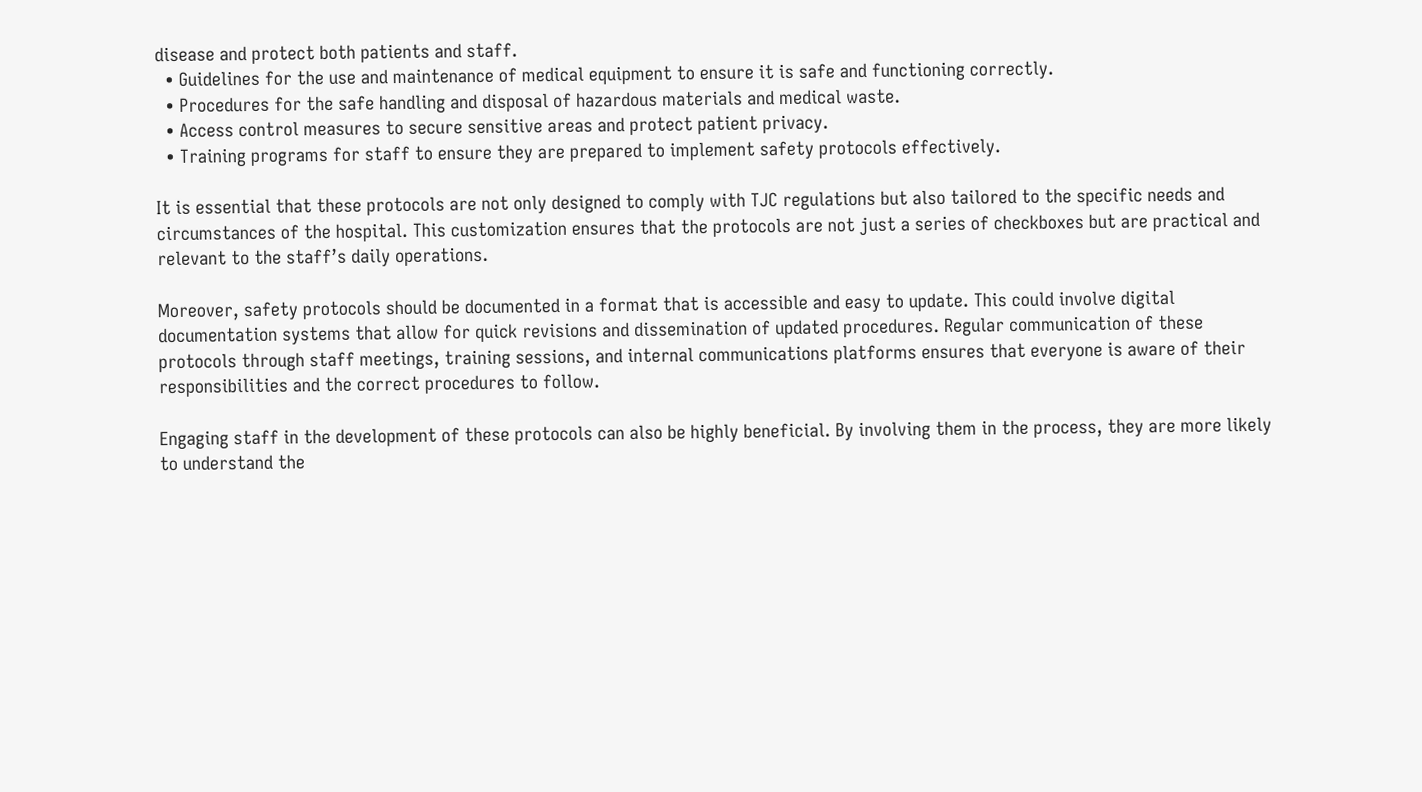disease and protect both patients and staff.
  • Guidelines for the use and maintenance of medical equipment to ensure it is safe and functioning correctly.
  • Procedures for the safe handling and disposal of hazardous materials and medical waste.
  • Access control measures to secure sensitive areas and protect patient privacy.
  • Training programs for staff to ensure they are prepared to implement safety protocols effectively.

It is essential that these protocols are not only designed to comply with TJC regulations but also tailored to the specific needs and circumstances of the hospital. This customization ensures that the protocols are not just a series of checkboxes but are practical and relevant to the staff’s daily operations.

Moreover, safety protocols should be documented in a format that is accessible and easy to update. This could involve digital documentation systems that allow for quick revisions and dissemination of updated procedures. Regular communication of these protocols through staff meetings, training sessions, and internal communications platforms ensures that everyone is aware of their responsibilities and the correct procedures to follow.

Engaging staff in the development of these protocols can also be highly beneficial. By involving them in the process, they are more likely to understand the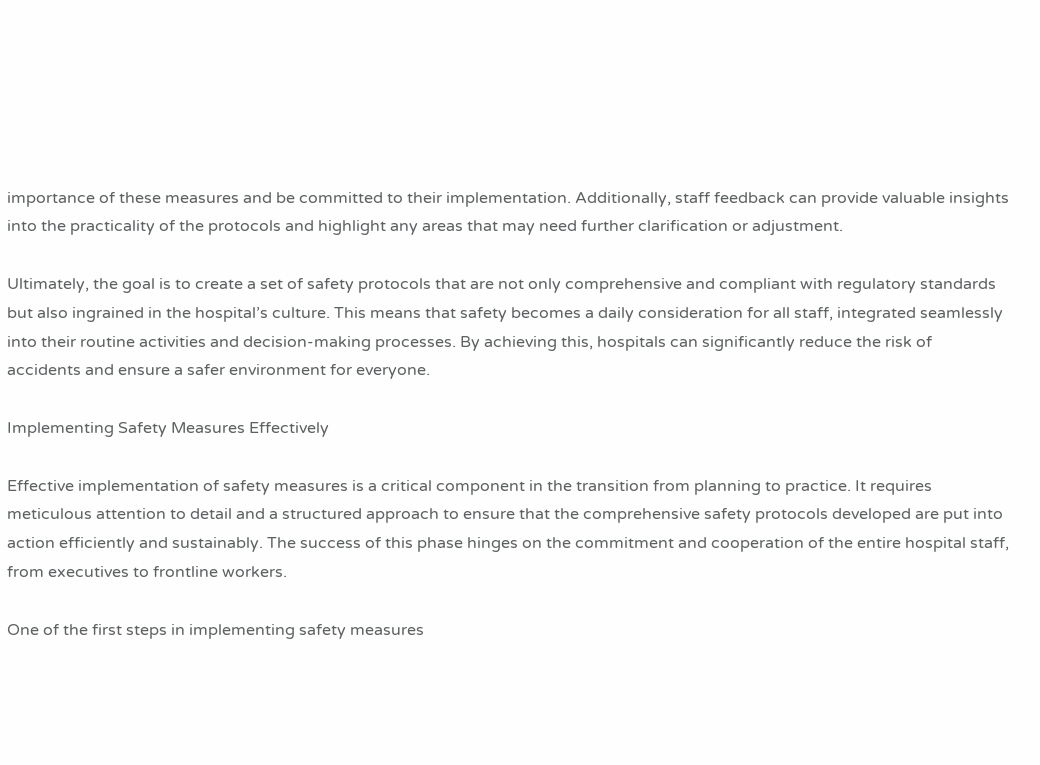importance of these measures and be committed to their implementation. Additionally, staff feedback can provide valuable insights into the practicality of the protocols and highlight any areas that may need further clarification or adjustment.

Ultimately, the goal is to create a set of safety protocols that are not only comprehensive and compliant with regulatory standards but also ingrained in the hospital’s culture. This means that safety becomes a daily consideration for all staff, integrated seamlessly into their routine activities and decision-making processes. By achieving this, hospitals can significantly reduce the risk of accidents and ensure a safer environment for everyone.

Implementing Safety Measures Effectively

Effective implementation of safety measures is a critical component in the transition from planning to practice. It requires meticulous attention to detail and a structured approach to ensure that the comprehensive safety protocols developed are put into action efficiently and sustainably. The success of this phase hinges on the commitment and cooperation of the entire hospital staff, from executives to frontline workers.

One of the first steps in implementing safety measures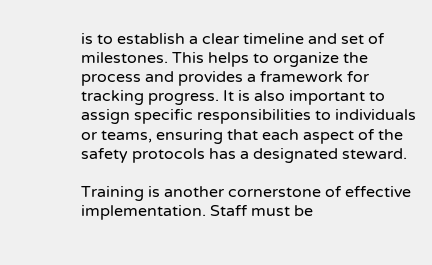is to establish a clear timeline and set of milestones. This helps to organize the process and provides a framework for tracking progress. It is also important to assign specific responsibilities to individuals or teams, ensuring that each aspect of the safety protocols has a designated steward.

Training is another cornerstone of effective implementation. Staff must be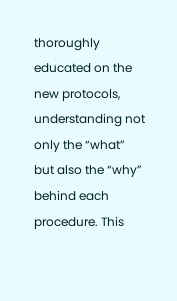thoroughly educated on the new protocols, understanding not only the “what” but also the “why” behind each procedure. This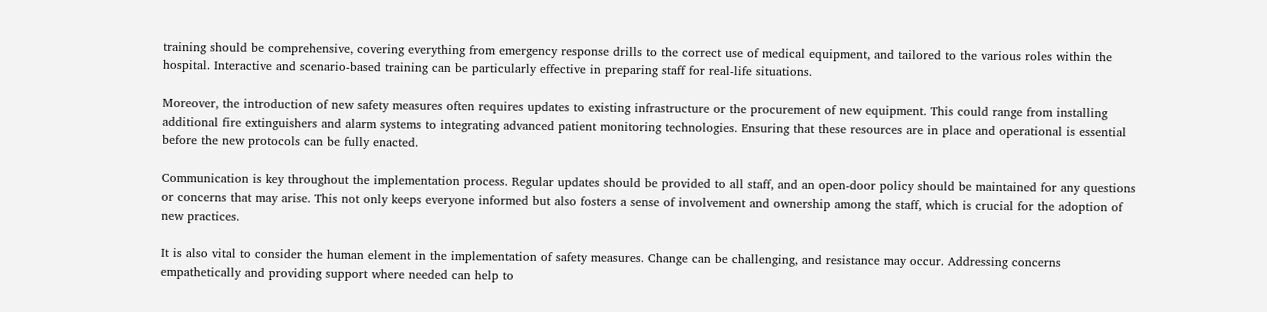training should be comprehensive, covering everything from emergency response drills to the correct use of medical equipment, and tailored to the various roles within the hospital. Interactive and scenario-based training can be particularly effective in preparing staff for real-life situations.

Moreover, the introduction of new safety measures often requires updates to existing infrastructure or the procurement of new equipment. This could range from installing additional fire extinguishers and alarm systems to integrating advanced patient monitoring technologies. Ensuring that these resources are in place and operational is essential before the new protocols can be fully enacted.

Communication is key throughout the implementation process. Regular updates should be provided to all staff, and an open-door policy should be maintained for any questions or concerns that may arise. This not only keeps everyone informed but also fosters a sense of involvement and ownership among the staff, which is crucial for the adoption of new practices.

It is also vital to consider the human element in the implementation of safety measures. Change can be challenging, and resistance may occur. Addressing concerns empathetically and providing support where needed can help to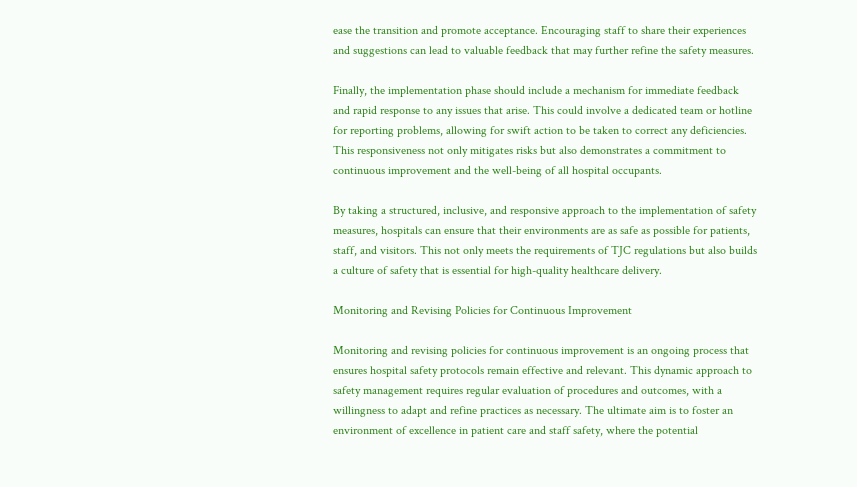ease the transition and promote acceptance. Encouraging staff to share their experiences and suggestions can lead to valuable feedback that may further refine the safety measures.

Finally, the implementation phase should include a mechanism for immediate feedback and rapid response to any issues that arise. This could involve a dedicated team or hotline for reporting problems, allowing for swift action to be taken to correct any deficiencies. This responsiveness not only mitigates risks but also demonstrates a commitment to continuous improvement and the well-being of all hospital occupants.

By taking a structured, inclusive, and responsive approach to the implementation of safety measures, hospitals can ensure that their environments are as safe as possible for patients, staff, and visitors. This not only meets the requirements of TJC regulations but also builds a culture of safety that is essential for high-quality healthcare delivery.

Monitoring and Revising Policies for Continuous Improvement

Monitoring and revising policies for continuous improvement is an ongoing process that ensures hospital safety protocols remain effective and relevant. This dynamic approach to safety management requires regular evaluation of procedures and outcomes, with a willingness to adapt and refine practices as necessary. The ultimate aim is to foster an environment of excellence in patient care and staff safety, where the potential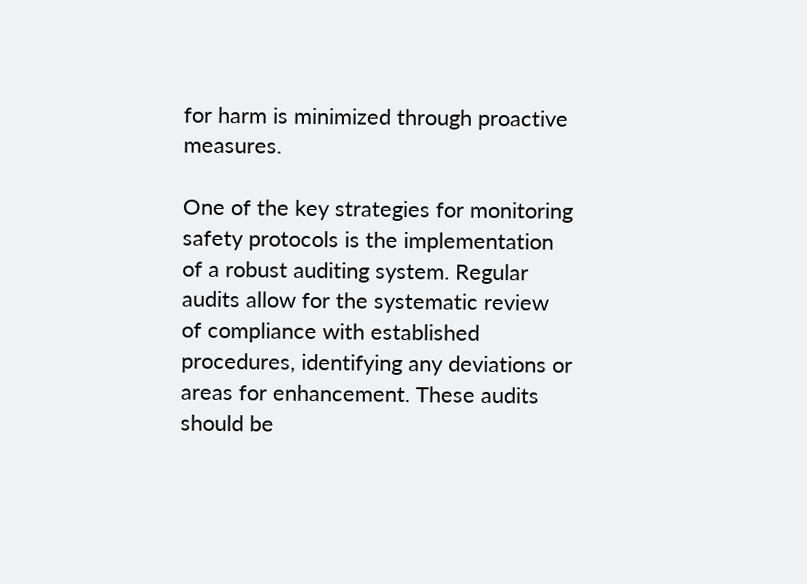for harm is minimized through proactive measures.

One of the key strategies for monitoring safety protocols is the implementation of a robust auditing system. Regular audits allow for the systematic review of compliance with established procedures, identifying any deviations or areas for enhancement. These audits should be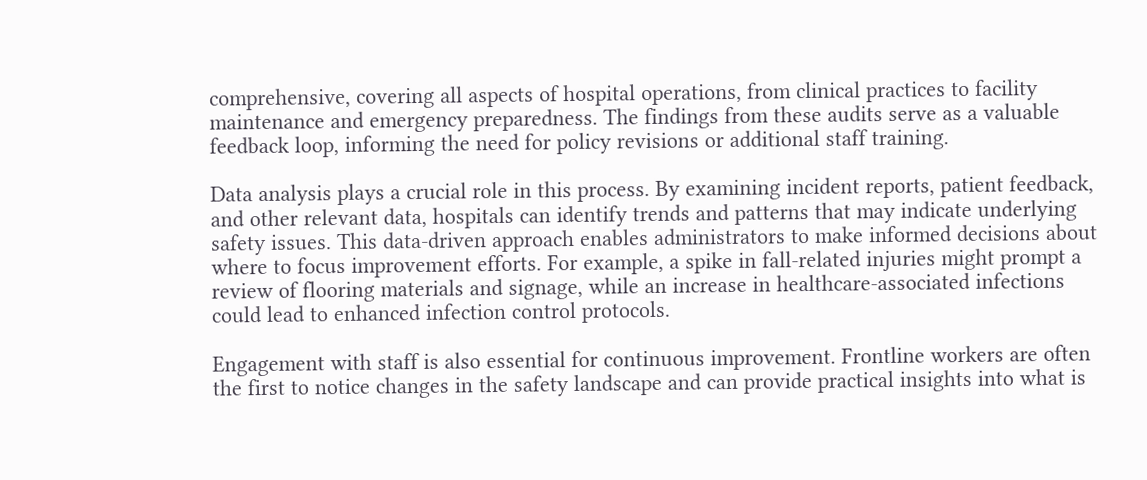comprehensive, covering all aspects of hospital operations, from clinical practices to facility maintenance and emergency preparedness. The findings from these audits serve as a valuable feedback loop, informing the need for policy revisions or additional staff training.

Data analysis plays a crucial role in this process. By examining incident reports, patient feedback, and other relevant data, hospitals can identify trends and patterns that may indicate underlying safety issues. This data-driven approach enables administrators to make informed decisions about where to focus improvement efforts. For example, a spike in fall-related injuries might prompt a review of flooring materials and signage, while an increase in healthcare-associated infections could lead to enhanced infection control protocols.

Engagement with staff is also essential for continuous improvement. Frontline workers are often the first to notice changes in the safety landscape and can provide practical insights into what is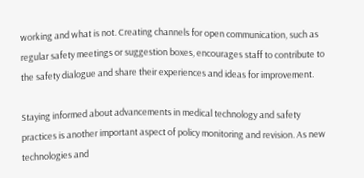working and what is not. Creating channels for open communication, such as regular safety meetings or suggestion boxes, encourages staff to contribute to the safety dialogue and share their experiences and ideas for improvement.

Staying informed about advancements in medical technology and safety practices is another important aspect of policy monitoring and revision. As new technologies and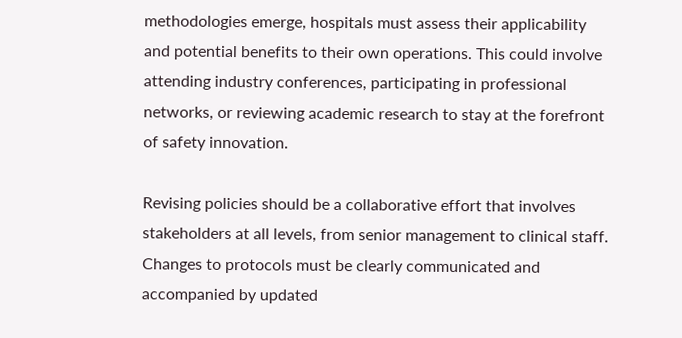methodologies emerge, hospitals must assess their applicability and potential benefits to their own operations. This could involve attending industry conferences, participating in professional networks, or reviewing academic research to stay at the forefront of safety innovation.

Revising policies should be a collaborative effort that involves stakeholders at all levels, from senior management to clinical staff. Changes to protocols must be clearly communicated and accompanied by updated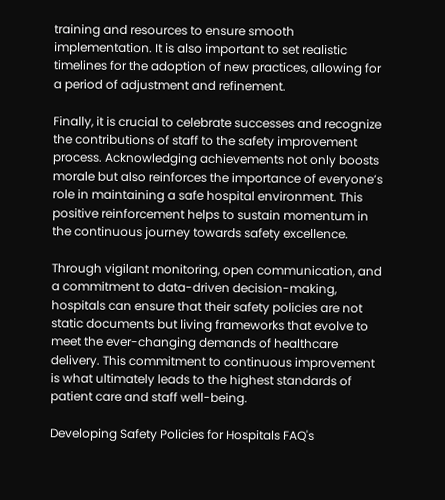training and resources to ensure smooth implementation. It is also important to set realistic timelines for the adoption of new practices, allowing for a period of adjustment and refinement.

Finally, it is crucial to celebrate successes and recognize the contributions of staff to the safety improvement process. Acknowledging achievements not only boosts morale but also reinforces the importance of everyone’s role in maintaining a safe hospital environment. This positive reinforcement helps to sustain momentum in the continuous journey towards safety excellence.

Through vigilant monitoring, open communication, and a commitment to data-driven decision-making, hospitals can ensure that their safety policies are not static documents but living frameworks that evolve to meet the ever-changing demands of healthcare delivery. This commitment to continuous improvement is what ultimately leads to the highest standards of patient care and staff well-being.

Developing Safety Policies for Hospitals FAQ's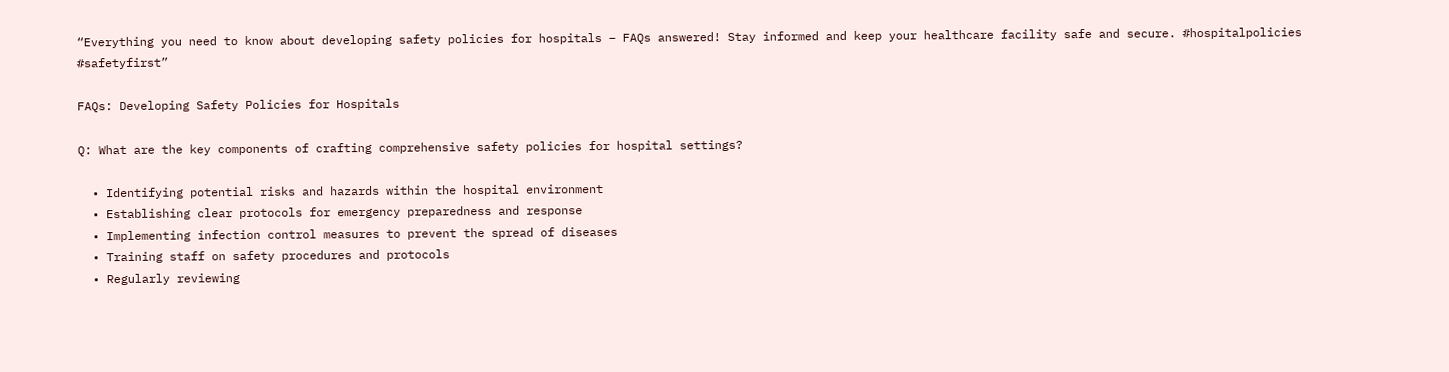“Everything you need to know about developing safety policies for hospitals – FAQs answered! Stay informed and keep your healthcare facility safe and secure. #hospitalpolicies #safetyfirst”

FAQs: Developing Safety Policies for Hospitals

Q: What are the key components of crafting comprehensive safety policies for hospital settings?

  • Identifying potential risks and hazards within the hospital environment
  • Establishing clear protocols for emergency preparedness and response
  • Implementing infection control measures to prevent the spread of diseases
  • Training staff on safety procedures and protocols
  • Regularly reviewing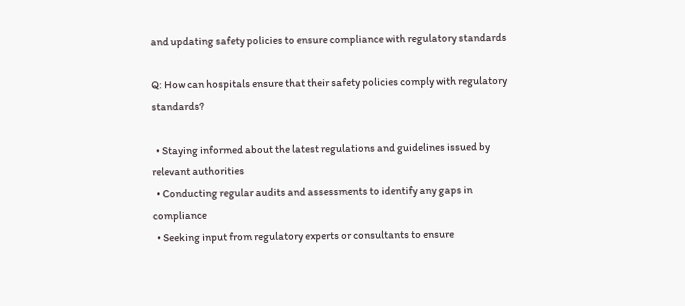and updating safety policies to ensure compliance with regulatory standards

Q: How can hospitals ensure that their safety policies comply with regulatory standards?

  • Staying informed about the latest regulations and guidelines issued by relevant authorities
  • Conducting regular audits and assessments to identify any gaps in compliance
  • Seeking input from regulatory experts or consultants to ensure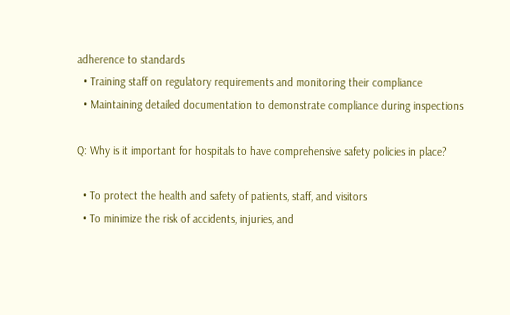adherence to standards
  • Training staff on regulatory requirements and monitoring their compliance
  • Maintaining detailed documentation to demonstrate compliance during inspections

Q: Why is it important for hospitals to have comprehensive safety policies in place?

  • To protect the health and safety of patients, staff, and visitors
  • To minimize the risk of accidents, injuries, and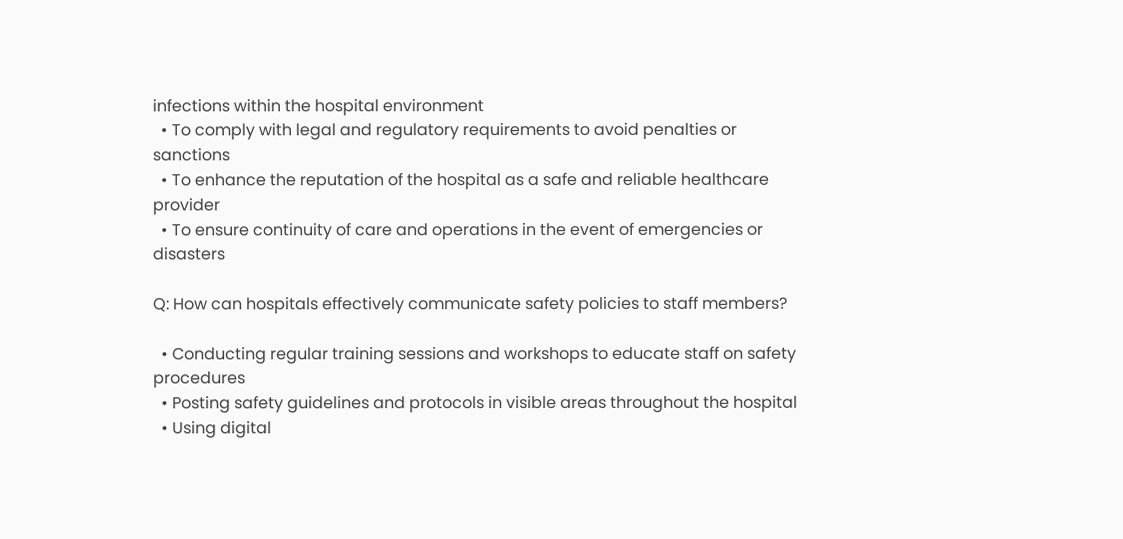infections within the hospital environment
  • To comply with legal and regulatory requirements to avoid penalties or sanctions
  • To enhance the reputation of the hospital as a safe and reliable healthcare provider
  • To ensure continuity of care and operations in the event of emergencies or disasters

Q: How can hospitals effectively communicate safety policies to staff members?

  • Conducting regular training sessions and workshops to educate staff on safety procedures
  • Posting safety guidelines and protocols in visible areas throughout the hospital
  • Using digital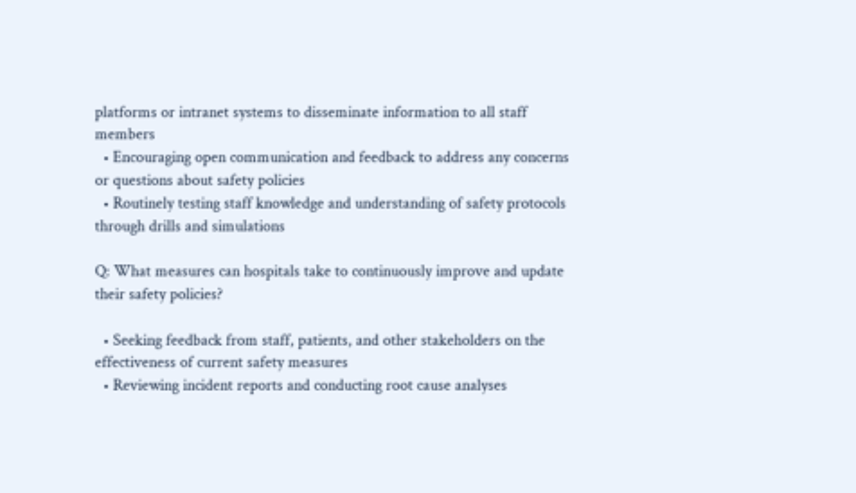platforms or intranet systems to disseminate information to all staff members
  • Encouraging open communication and feedback to address any concerns or questions about safety policies
  • Routinely testing staff knowledge and understanding of safety protocols through drills and simulations

Q: What measures can hospitals take to continuously improve and update their safety policies?

  • Seeking feedback from staff, patients, and other stakeholders on the effectiveness of current safety measures
  • Reviewing incident reports and conducting root cause analyses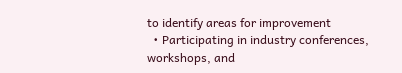to identify areas for improvement
  • Participating in industry conferences, workshops, and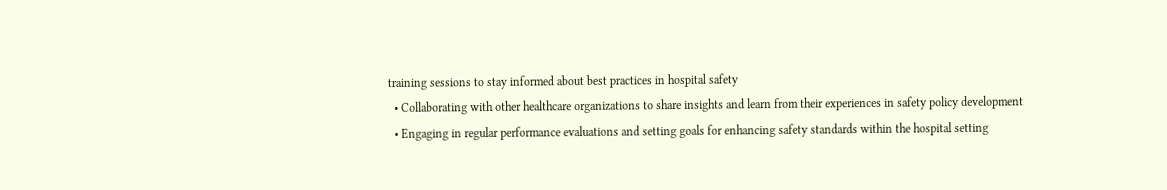training sessions to stay informed about best practices in hospital safety
  • Collaborating with other healthcare organizations to share insights and learn from their experiences in safety policy development
  • Engaging in regular performance evaluations and setting goals for enhancing safety standards within the hospital setting